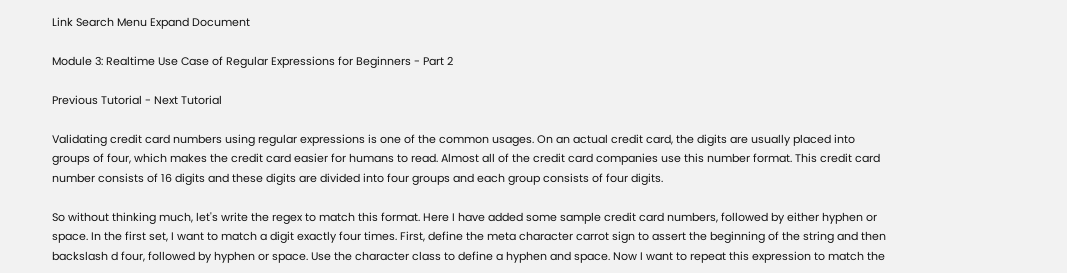Link Search Menu Expand Document

Module 3: Realtime Use Case of Regular Expressions for Beginners - Part 2

Previous Tutorial - Next Tutorial

Validating credit card numbers using regular expressions is one of the common usages. On an actual credit card, the digits are usually placed into groups of four, which makes the credit card easier for humans to read. Almost all of the credit card companies use this number format. This credit card number consists of 16 digits and these digits are divided into four groups and each group consists of four digits.

So without thinking much, let's write the regex to match this format. Here I have added some sample credit card numbers, followed by either hyphen or space. In the first set, I want to match a digit exactly four times. First, define the meta character carrot sign to assert the beginning of the string and then backslash d four, followed by hyphen or space. Use the character class to define a hyphen and space. Now I want to repeat this expression to match the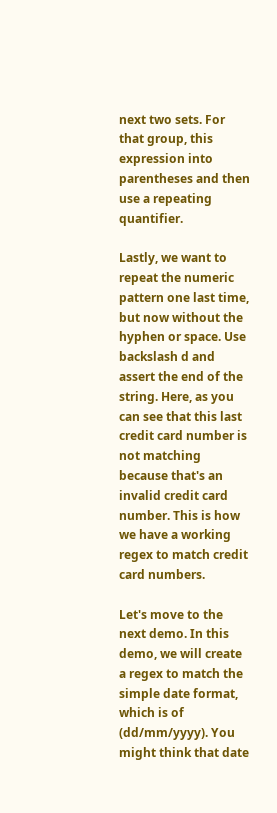next two sets. For that group, this expression into parentheses and then use a repeating quantifier.

Lastly, we want to repeat the numeric pattern one last time, but now without the hyphen or space. Use backslash d and assert the end of the string. Here, as you can see that this last credit card number is not matching because that's an invalid credit card number. This is how we have a working regex to match credit card numbers.

Let's move to the next demo. In this demo, we will create a regex to match the simple date format, which is of (dd/mm/yyyy). You might think that date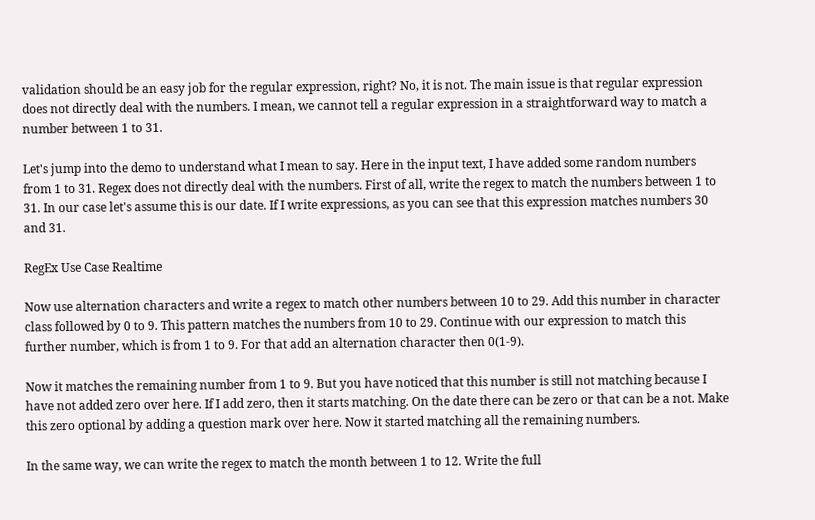validation should be an easy job for the regular expression, right? No, it is not. The main issue is that regular expression does not directly deal with the numbers. I mean, we cannot tell a regular expression in a straightforward way to match a number between 1 to 31.

Let's jump into the demo to understand what I mean to say. Here in the input text, I have added some random numbers from 1 to 31. Regex does not directly deal with the numbers. First of all, write the regex to match the numbers between 1 to 31. In our case let's assume this is our date. If I write expressions, as you can see that this expression matches numbers 30 and 31.

RegEx Use Case Realtime

Now use alternation characters and write a regex to match other numbers between 10 to 29. Add this number in character class followed by 0 to 9. This pattern matches the numbers from 10 to 29. Continue with our expression to match this further number, which is from 1 to 9. For that add an alternation character then 0(1-9).

Now it matches the remaining number from 1 to 9. But you have noticed that this number is still not matching because I have not added zero over here. If I add zero, then it starts matching. On the date there can be zero or that can be a not. Make this zero optional by adding a question mark over here. Now it started matching all the remaining numbers.

In the same way, we can write the regex to match the month between 1 to 12. Write the full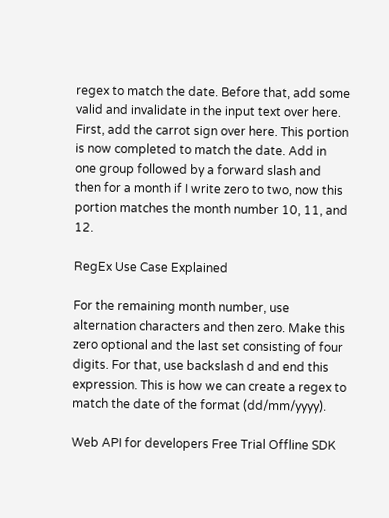regex to match the date. Before that, add some valid and invalidate in the input text over here. First, add the carrot sign over here. This portion is now completed to match the date. Add in one group followed by a forward slash and then for a month if I write zero to two, now this portion matches the month number 10, 11, and 12.

RegEx Use Case Explained

For the remaining month number, use alternation characters and then zero. Make this zero optional and the last set consisting of four digits. For that, use backslash d and end this expression. This is how we can create a regex to match the date of the format (dd/mm/yyyy).

Web API for developers Free Trial Offline SDK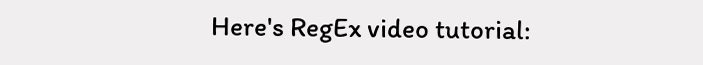Here's RegEx video tutorial: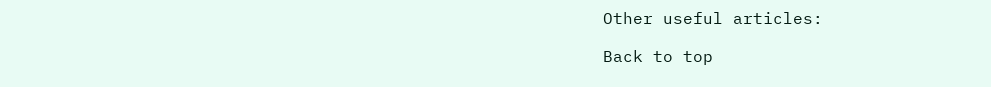Other useful articles:

Back to top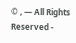© , — All Rights Reserved -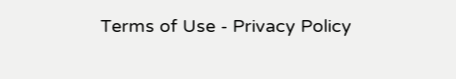Terms of Use - Privacy Policy